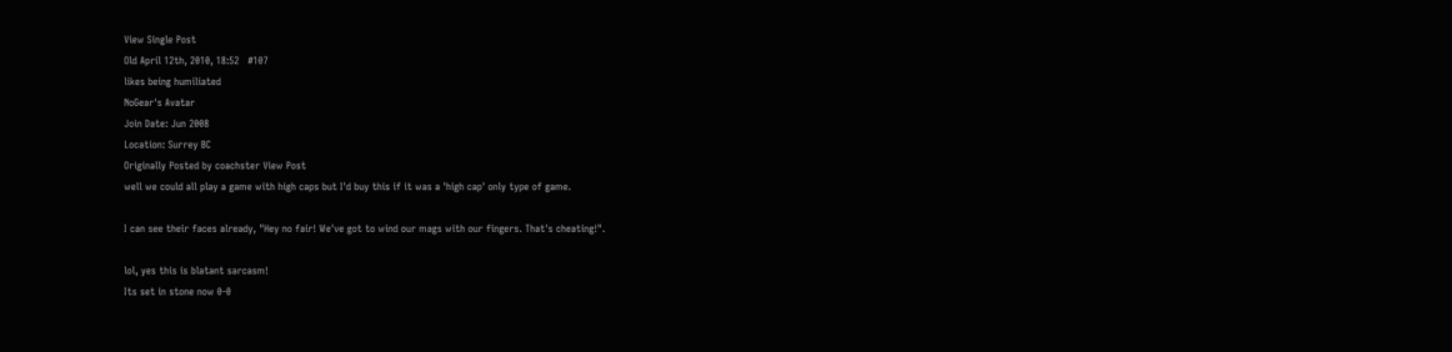View Single Post
Old April 12th, 2010, 18:52   #107
likes being humiliated
NoGear's Avatar
Join Date: Jun 2008
Location: Surrey BC
Originally Posted by coachster View Post
well we could all play a game with high caps but I'd buy this if it was a 'high cap' only type of game.

I can see their faces already, "Hey no fair! We've got to wind our mags with our fingers. That's cheating!".

lol, yes this is blatant sarcasm!
Its set in stone now 0-0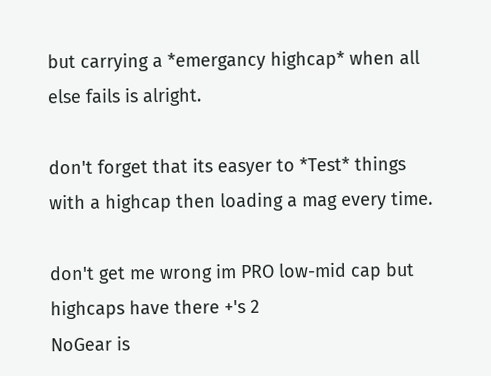but carrying a *emergancy highcap* when all else fails is alright.

don't forget that its easyer to *Test* things with a highcap then loading a mag every time.

don't get me wrong im PRO low-mid cap but highcaps have there +'s 2
NoGear is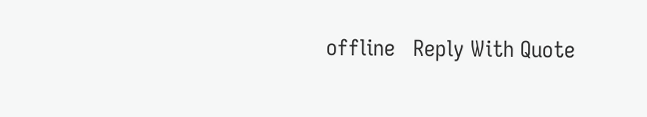offline   Reply With Quote